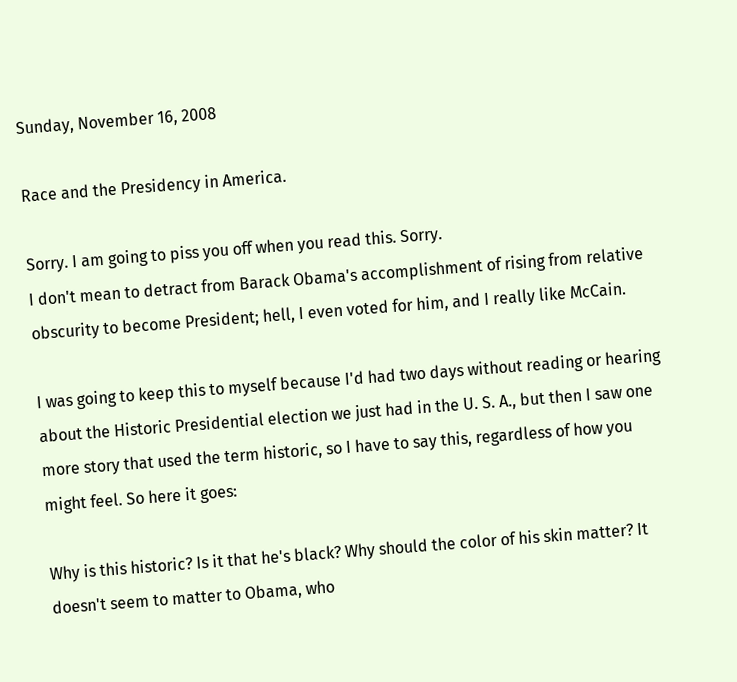Sunday, November 16, 2008

Race and the Presidency in America.

Sorry. I am going to piss you off when you read this. Sorry.
I don't mean to detract from Barack Obama's accomplishment of rising from relative obscurity to become President; hell, I even voted for him, and I really like McCain.

I was going to keep this to myself because I'd had two days without reading or hearing about the Historic Presidential election we just had in the U. S. A., but then I saw one more story that used the term historic, so I have to say this, regardless of how you might feel. So here it goes:

Why is this historic? Is it that he's black? Why should the color of his skin matter? It doesn't seem to matter to Obama, who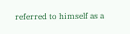referred to himself as a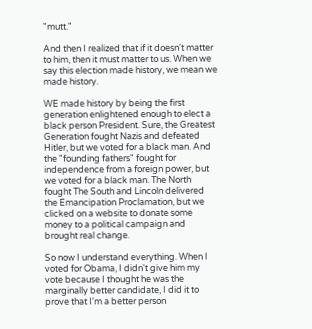"mutt."

And then I realized that if it doesn't matter to him, then it must matter to us. When we say this election made history, we mean we made history.

WE made history by being the first generation enlightened enough to elect a black person President. Sure, the Greatest Generation fought Nazis and defeated Hitler, but we voted for a black man. And the "founding fathers" fought for independence from a foreign power, but we voted for a black man. The North fought The South and Lincoln delivered the Emancipation Proclamation, but we clicked on a website to donate some money to a political campaign and brought real change.

So now I understand everything. When I voted for Obama, I didn't give him my vote because I thought he was the marginally better candidate, I did it to prove that I'm a better person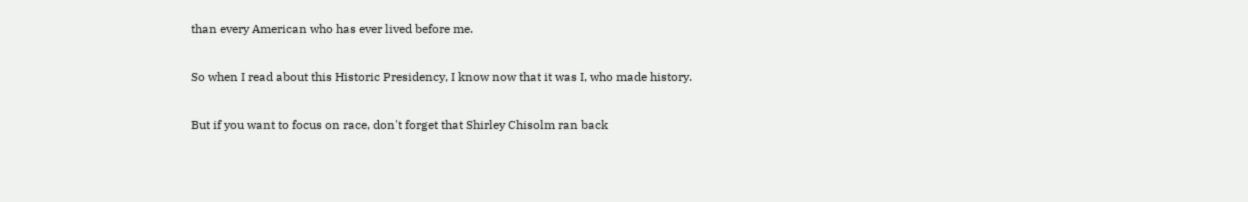than every American who has ever lived before me.

So when I read about this Historic Presidency, I know now that it was I, who made history.

But if you want to focus on race, don't forget that Shirley Chisolm ran back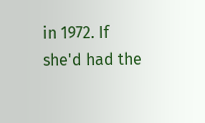in 1972. If she'd had the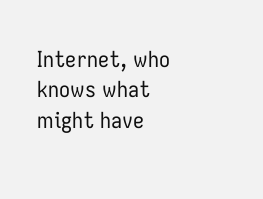Internet, who knows what might have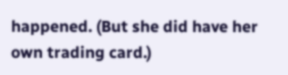happened. (But she did have her own trading card.)